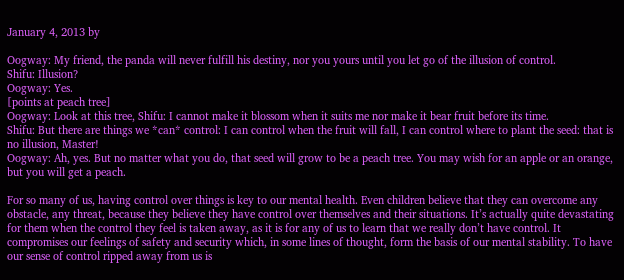January 4, 2013 by

Oogway: My friend, the panda will never fulfill his destiny, nor you yours until you let go of the illusion of control.
Shifu: Illusion?
Oogway: Yes.
[points at peach tree]
Oogway: Look at this tree, Shifu: I cannot make it blossom when it suits me nor make it bear fruit before its time.
Shifu: But there are things we *can* control: I can control when the fruit will fall, I can control where to plant the seed: that is no illusion, Master!
Oogway: Ah, yes. But no matter what you do, that seed will grow to be a peach tree. You may wish for an apple or an orange, but you will get a peach.

For so many of us, having control over things is key to our mental health. Even children believe that they can overcome any obstacle, any threat, because they believe they have control over themselves and their situations. It’s actually quite devastating for them when the control they feel is taken away, as it is for any of us to learn that we really don’t have control. It compromises our feelings of safety and security which, in some lines of thought, form the basis of our mental stability. To have our sense of control ripped away from us is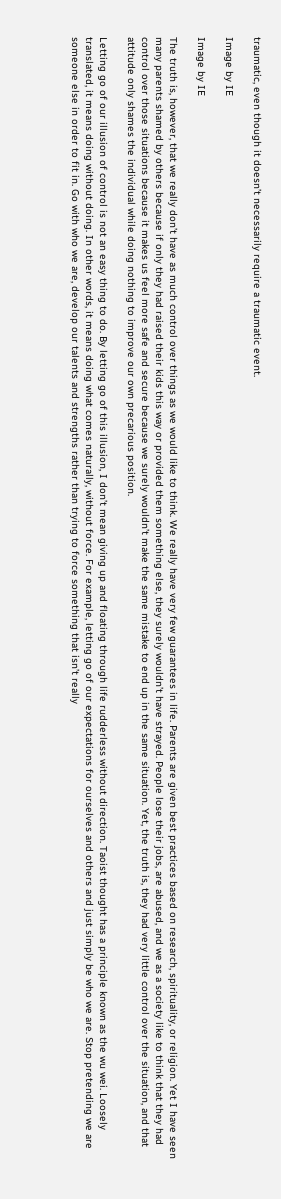traumatic, even though it doesn’t necessarily require a traumatic event.

Image by IE

Image by IE

The truth is, however, that we really don’t have as much control over things as we would like to think. We really have very few guarantees in life. Parents are given best practices based on research, spirituality, or religion. Yet I have seen many parents shamed by others because if only they had raised their kids this way or provided them something else, they surely wouldn’t have strayed. People lose their jobs, are abused, and we as a society like to think that they had control over those situations because it makes us feel more safe and secure because we surely wouldn’t make the same mistake to end up in the same situation. Yet, the truth is, they had very little control over the situation, and that attitude only shames the individual while doing nothing to improve our own precarious position.

Letting go of our illusion of control is not an easy thing to do. By letting go of this illusion, I don’t mean giving up and floating through life rudderless without direction. Taoist thought has a principle known as the wu wei. Loosely translated, it means doing without doing. In other words, it means doing what comes naturally, without force. For example, letting go of our expectations for ourselves and others and just simply be who we are. Stop pretending we are someone else in order to fit in. Go with who we are, develop our talents and strengths rather than trying to force something that isn’t really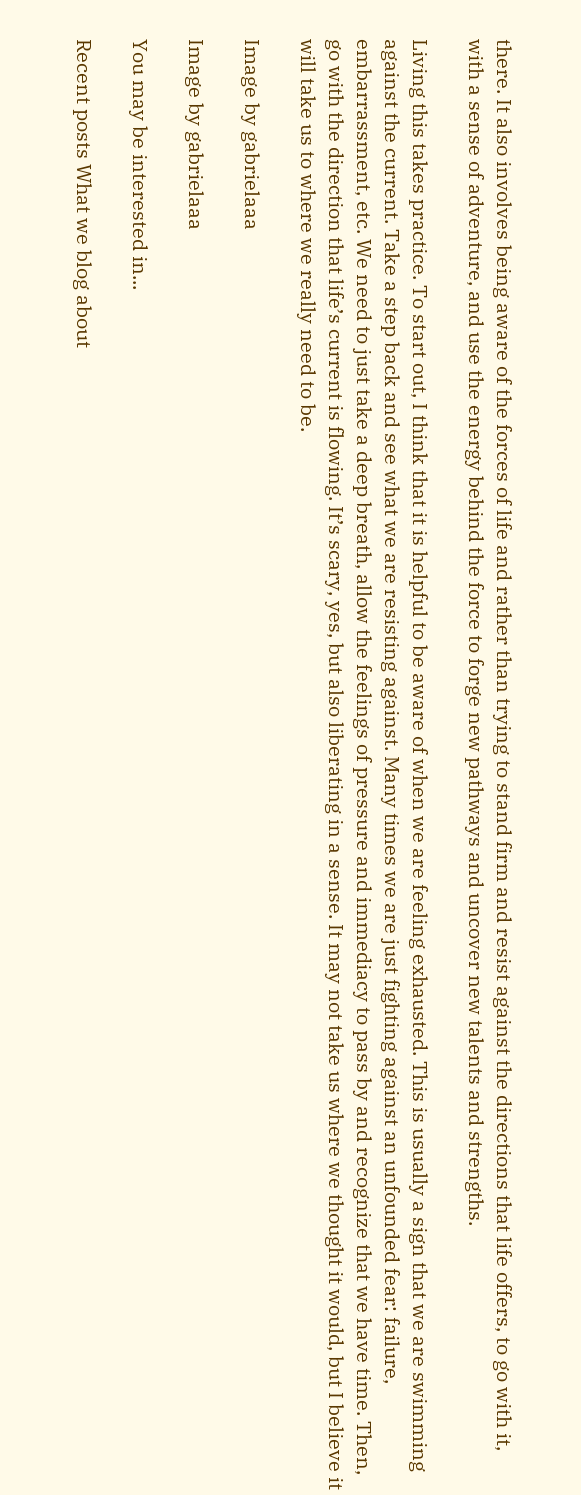there. It also involves being aware of the forces of life and rather than trying to stand firm and resist against the directions that life offers, to go with it, with a sense of adventure, and use the energy behind the force to forge new pathways and uncover new talents and strengths.

Living this takes practice. To start out, I think that it is helpful to be aware of when we are feeling exhausted. This is usually a sign that we are swimming against the current. Take a step back and see what we are resisting against. Many times we are just fighting against an unfounded fear: failure, embarrassment, etc. We need to just take a deep breath, allow the feelings of pressure and immediacy to pass by and recognize that we have time. Then, go with the direction that life’s current is flowing. It’s scary, yes, but also liberating in a sense. It may not take us where we thought it would, but I believe it will take us to where we really need to be.

Image by gabrielaaa

Image by gabrielaaa

You may be interested in...

Recent posts What we blog about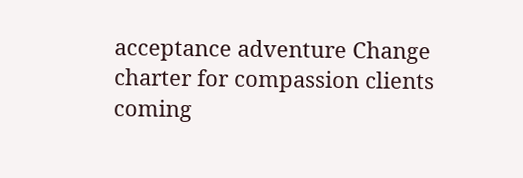acceptance adventure Change charter for compassion clients coming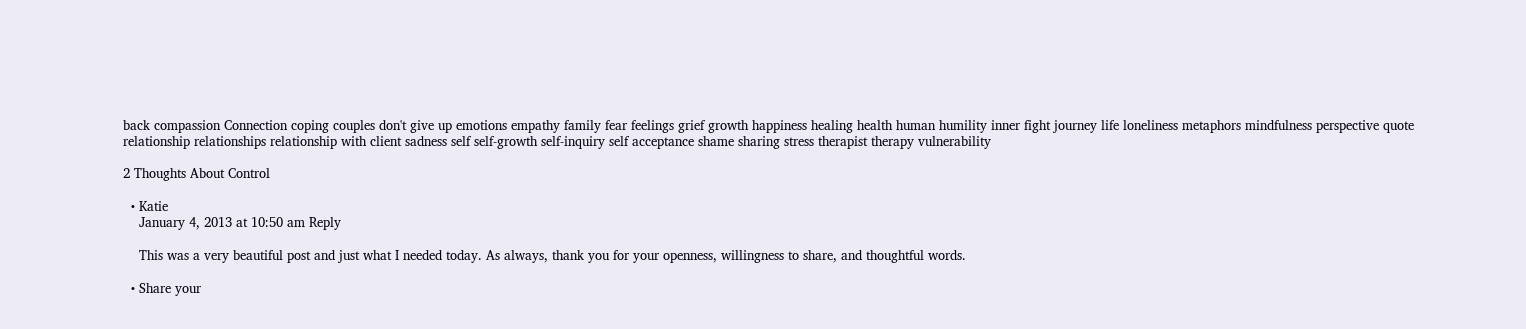back compassion Connection coping couples don't give up emotions empathy family fear feelings grief growth happiness healing health human humility inner fight journey life loneliness metaphors mindfulness perspective quote relationship relationships relationship with client sadness self self-growth self-inquiry self acceptance shame sharing stress therapist therapy vulnerability

2 Thoughts About Control

  • Katie
    January 4, 2013 at 10:50 am Reply

    This was a very beautiful post and just what I needed today. As always, thank you for your openness, willingness to share, and thoughtful words.

  • Share your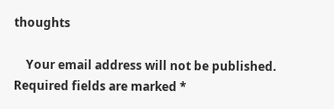thoughts

    Your email address will not be published. Required fields are marked *